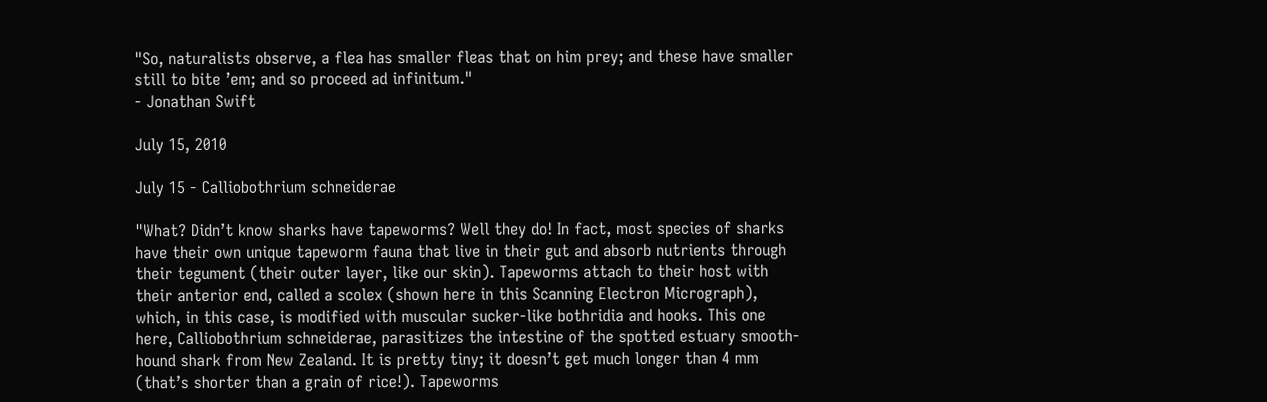"So, naturalists observe, a flea has smaller fleas that on him prey; and these have smaller still to bite ’em; and so proceed ad infinitum."
- Jonathan Swift

July 15, 2010

July 15 - Calliobothrium schneiderae

"What? Didn’t know sharks have tapeworms? Well they do! In fact, most species of sharks have their own unique tapeworm fauna that live in their gut and absorb nutrients through their tegument (their outer layer, like our skin). Tapeworms attach to their host with their anterior end, called a scolex (shown here in this Scanning Electron Micrograph), which, in this case, is modified with muscular sucker-like bothridia and hooks. This one here, Calliobothrium schneiderae, parasitizes the intestine of the spotted estuary smooth-hound shark from New Zealand. It is pretty tiny; it doesn’t get much longer than 4 mm (that’s shorter than a grain of rice!). Tapeworms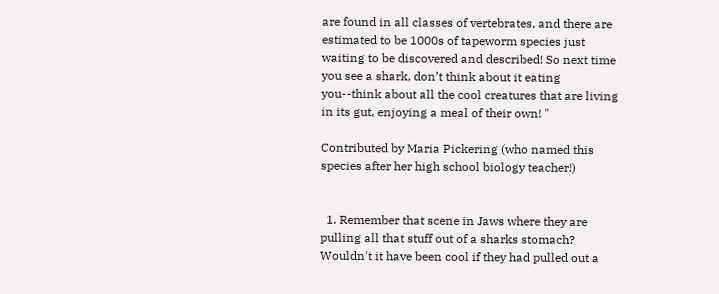are found in all classes of vertebrates, and there are estimated to be 1000s of tapeworm species just waiting to be discovered and described! So next time you see a shark, don’t think about it eating you--think about all the cool creatures that are living in its gut, enjoying a meal of their own! "

Contributed by Maria Pickering (who named this species after her high school biology teacher!)


  1. Remember that scene in Jaws where they are pulling all that stuff out of a sharks stomach? Wouldn't it have been cool if they had pulled out a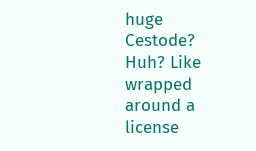huge Cestode? Huh? Like wrapped around a license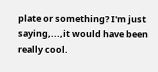plate or something? I'm just saying,...,it would have been really cool.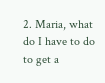2. Maria, what do I have to do to get a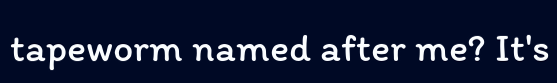tapeworm named after me? It's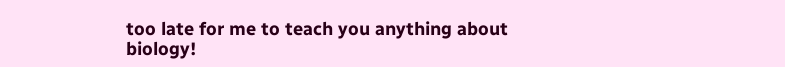too late for me to teach you anything about biology!